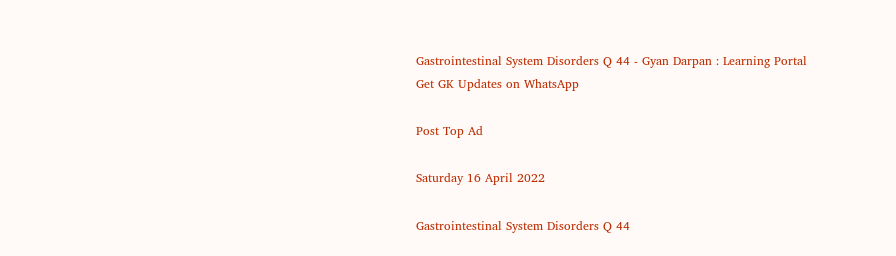Gastrointestinal System Disorders Q 44 - Gyan Darpan : Learning Portal
Get GK Updates on WhatsApp

Post Top Ad

Saturday 16 April 2022

Gastrointestinal System Disorders Q 44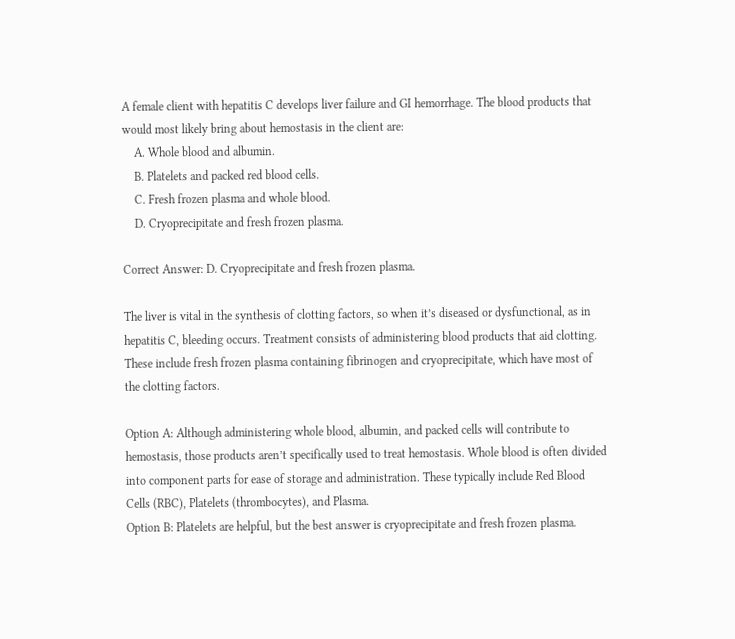A female client with hepatitis C develops liver failure and GI hemorrhage. The blood products that would most likely bring about hemostasis in the client are:
    A. Whole blood and albumin.
    B. Platelets and packed red blood cells.
    C. Fresh frozen plasma and whole blood.
    D. Cryoprecipitate and fresh frozen plasma.

Correct Answer: D. Cryoprecipitate and fresh frozen plasma.

The liver is vital in the synthesis of clotting factors, so when it’s diseased or dysfunctional, as in hepatitis C, bleeding occurs. Treatment consists of administering blood products that aid clotting. These include fresh frozen plasma containing fibrinogen and cryoprecipitate, which have most of the clotting factors.

Option A: Although administering whole blood, albumin, and packed cells will contribute to hemostasis, those products aren’t specifically used to treat hemostasis. Whole blood is often divided into component parts for ease of storage and administration. These typically include Red Blood Cells (RBC), Platelets (thrombocytes), and Plasma.
Option B: Platelets are helpful, but the best answer is cryoprecipitate and fresh frozen plasma.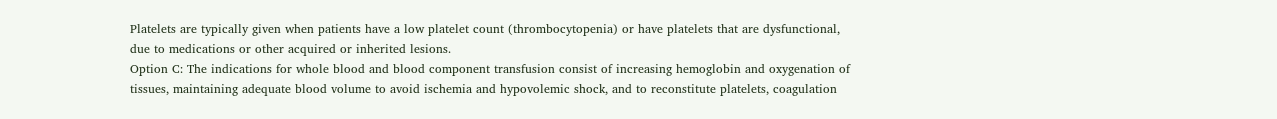Platelets are typically given when patients have a low platelet count (thrombocytopenia) or have platelets that are dysfunctional, due to medications or other acquired or inherited lesions.
Option C: The indications for whole blood and blood component transfusion consist of increasing hemoglobin and oxygenation of tissues, maintaining adequate blood volume to avoid ischemia and hypovolemic shock, and to reconstitute platelets, coagulation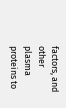factors, and other plasma proteins to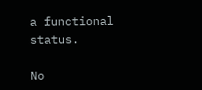a functional status.

No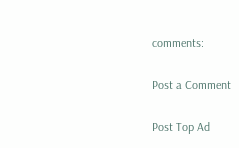comments:

Post a Comment

Post Top Ad